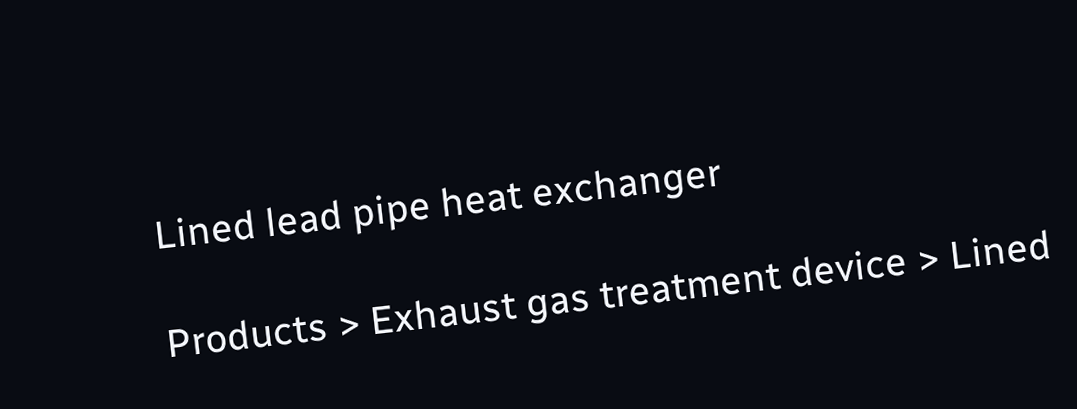Lined lead pipe heat exchanger

Products > Exhaust gas treatment device > Lined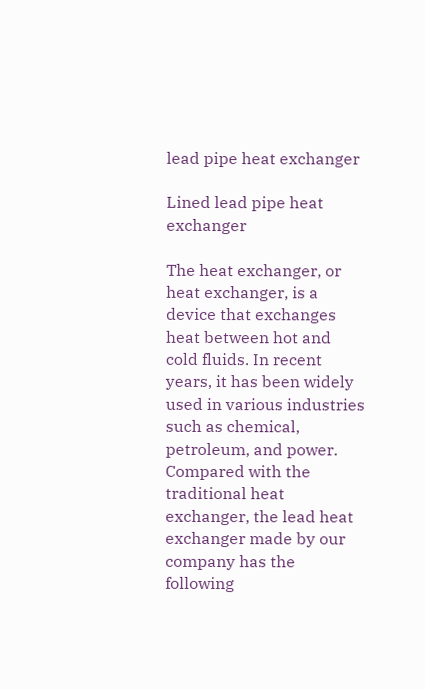lead pipe heat exchanger

Lined lead pipe heat exchanger

The heat exchanger, or heat exchanger, is a device that exchanges heat between hot and cold fluids. In recent years, it has been widely used in various industries such as chemical, petroleum, and power. Compared with the traditional heat exchanger, the lead heat exchanger made by our company has the following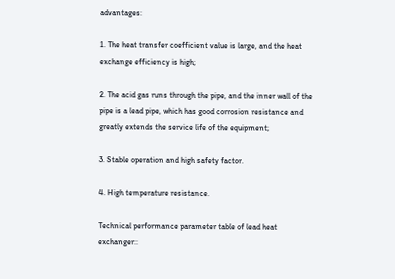advantages:

1. The heat transfer coefficient value is large, and the heat exchange efficiency is high;

2. The acid gas runs through the pipe, and the inner wall of the pipe is a lead pipe, which has good corrosion resistance and greatly extends the service life of the equipment;

3. Stable operation and high safety factor.

4. High temperature resistance.

Technical performance parameter table of lead heat exchanger::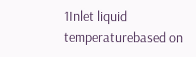1Inlet liquid temperaturebased on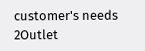customer's needs
2Outlet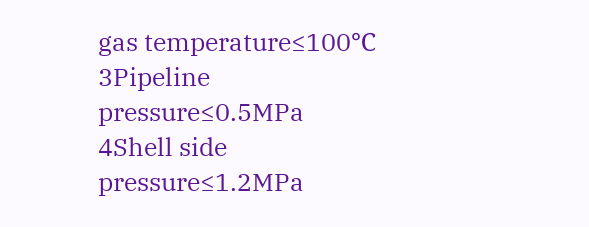gas temperature≤100℃
3Pipeline pressure≤0.5MPa
4Shell side pressure≤1.2MPa